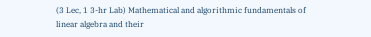(3 Lec, 1 3-hr Lab) Mathematical and algorithmic fundamentals of linear algebra and their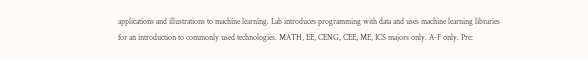applications and illustrations to machine learning. Lab introduces programming with data and uses machine learning libraries for an introduction to commonly used technologies. MATH, EE, CENG, CEE, ME, ICS majors only. A-F only. Pre: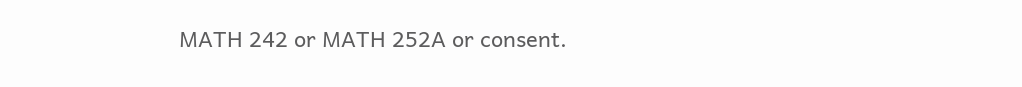MATH 242 or MATH 252A or consent.